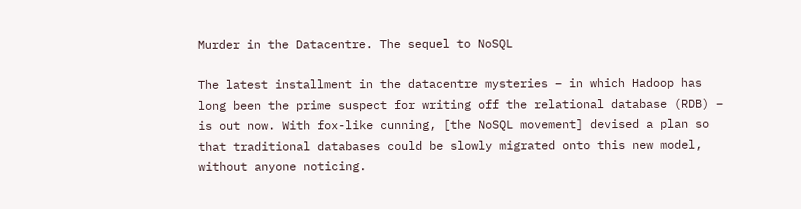Murder in the Datacentre. The sequel to NoSQL

The latest installment in the datacentre mysteries – in which Hadoop has long been the prime suspect for writing off the relational database (RDB) – is out now. With fox-like cunning, [the NoSQL movement] devised a plan so that traditional databases could be slowly migrated onto this new model, without anyone noticing.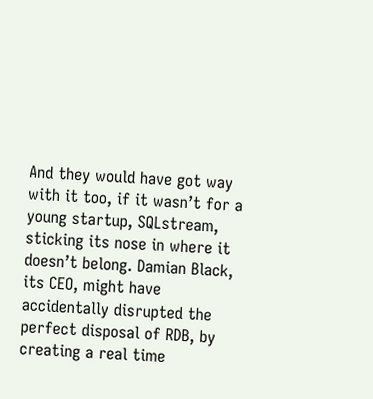And they would have got way with it too, if it wasn’t for a young startup, SQLstream, sticking its nose in where it doesn’t belong. Damian Black, its CEO, might have accidentally disrupted the perfect disposal of RDB, by creating a real time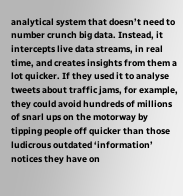analytical system that doesn’t need to number crunch big data. Instead, it intercepts live data streams, in real time, and creates insights from them a lot quicker. If they used it to analyse tweets about traffic jams, for example, they could avoid hundreds of millions of snarl ups on the motorway by tipping people off quicker than those ludicrous outdated ‘information’ notices they have on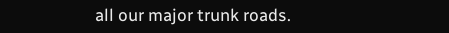all our major trunk roads.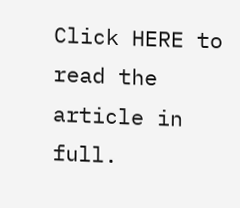Click HERE to read the article in full.